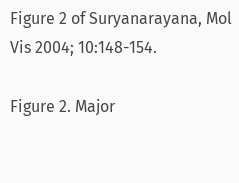Figure 2 of Suryanarayana, Mol Vis 2004; 10:148-154.

Figure 2. Major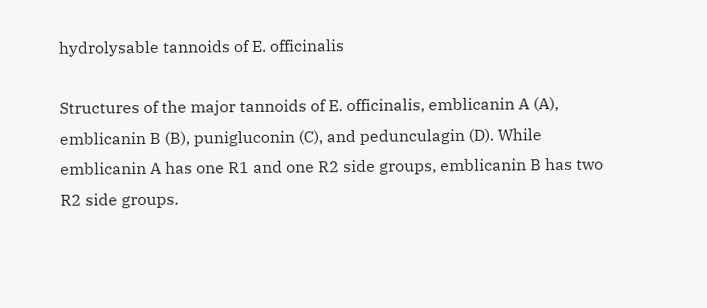hydrolysable tannoids of E. officinalis

Structures of the major tannoids of E. officinalis, emblicanin A (A), emblicanin B (B), punigluconin (C), and pedunculagin (D). While emblicanin A has one R1 and one R2 side groups, emblicanin B has two R2 side groups.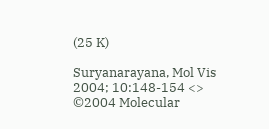(25 K)

Suryanarayana, Mol Vis 2004; 10:148-154 <>
©2004 Molecular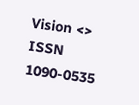Vision <>
ISSN 1090-0535